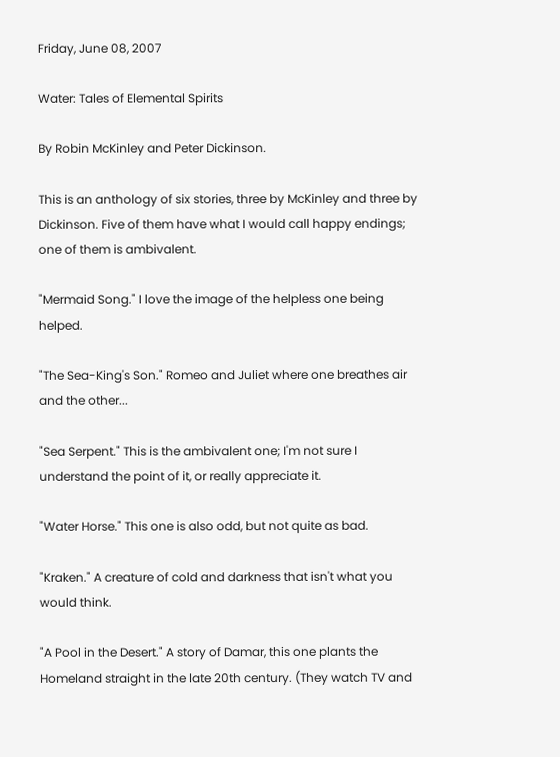Friday, June 08, 2007

Water: Tales of Elemental Spirits

By Robin McKinley and Peter Dickinson.

This is an anthology of six stories, three by McKinley and three by Dickinson. Five of them have what I would call happy endings; one of them is ambivalent.

"Mermaid Song." I love the image of the helpless one being helped.

"The Sea-King's Son." Romeo and Juliet where one breathes air and the other...

"Sea Serpent." This is the ambivalent one; I'm not sure I understand the point of it, or really appreciate it.

"Water Horse." This one is also odd, but not quite as bad.

"Kraken." A creature of cold and darkness that isn't what you would think.

"A Pool in the Desert." A story of Damar, this one plants the Homeland straight in the late 20th century. (They watch TV and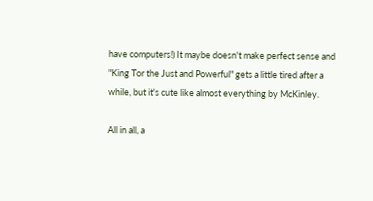have computers!) It maybe doesn't make perfect sense and "King Tor the Just and Powerful" gets a little tired after a while, but it's cute like almost everything by McKinley.

All in all, a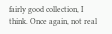fairly good collection, I think. Once again, not real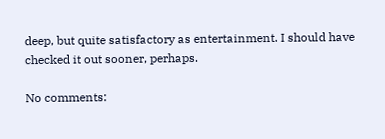deep, but quite satisfactory as entertainment. I should have checked it out sooner, perhaps.

No comments: